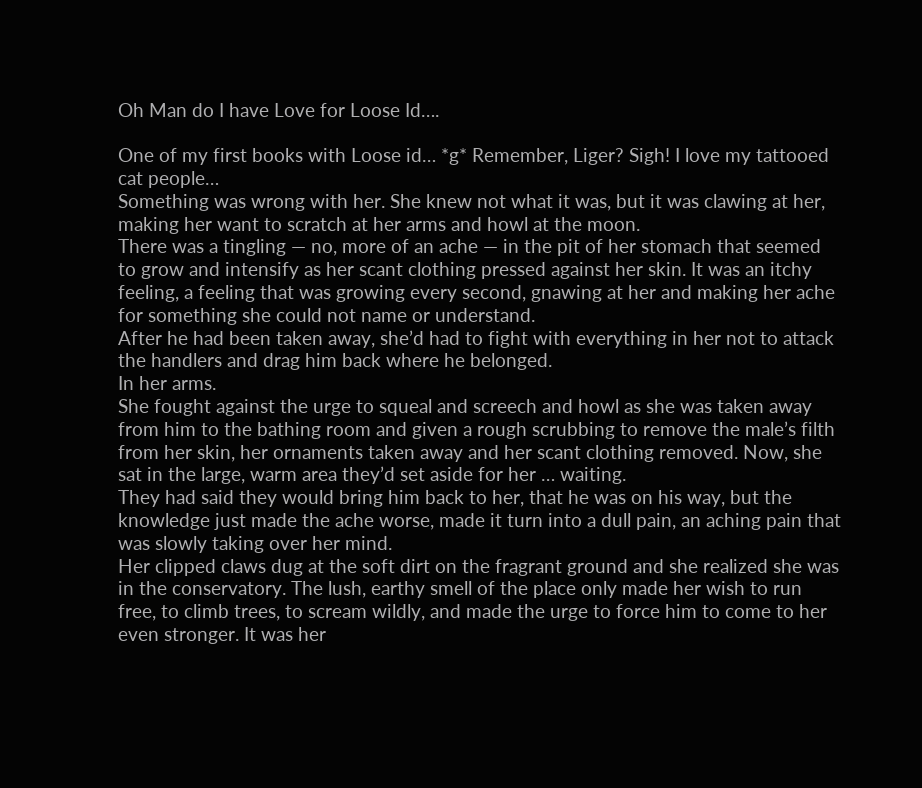Oh Man do I have Love for Loose Id….

One of my first books with Loose id… *g* Remember, Liger? Sigh! I love my tattooed cat people…
Something was wrong with her. She knew not what it was, but it was clawing at her, making her want to scratch at her arms and howl at the moon.
There was a tingling — no, more of an ache — in the pit of her stomach that seemed to grow and intensify as her scant clothing pressed against her skin. It was an itchy feeling, a feeling that was growing every second, gnawing at her and making her ache for something she could not name or understand.
After he had been taken away, she’d had to fight with everything in her not to attack the handlers and drag him back where he belonged.
In her arms.
She fought against the urge to squeal and screech and howl as she was taken away from him to the bathing room and given a rough scrubbing to remove the male’s filth from her skin, her ornaments taken away and her scant clothing removed. Now, she sat in the large, warm area they’d set aside for her … waiting.
They had said they would bring him back to her, that he was on his way, but the knowledge just made the ache worse, made it turn into a dull pain, an aching pain that was slowly taking over her mind.
Her clipped claws dug at the soft dirt on the fragrant ground and she realized she was in the conservatory. The lush, earthy smell of the place only made her wish to run free, to climb trees, to scream wildly, and made the urge to force him to come to her even stronger. It was her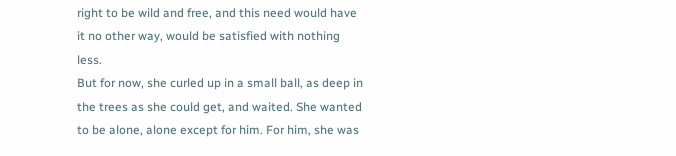right to be wild and free, and this need would have it no other way, would be satisfied with nothing less.
But for now, she curled up in a small ball, as deep in the trees as she could get, and waited. She wanted to be alone, alone except for him. For him, she was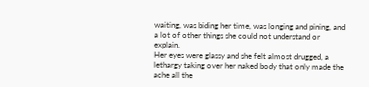waiting, was biding her time, was longing and pining, and a lot of other things she could not understand or explain.
Her eyes were glassy and she felt almost drugged, a lethargy taking over her naked body that only made the ache all the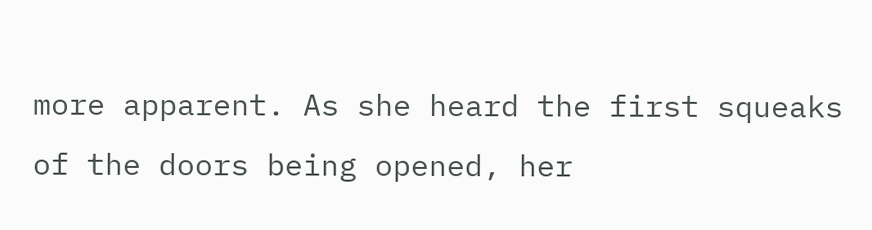more apparent. As she heard the first squeaks of the doors being opened, her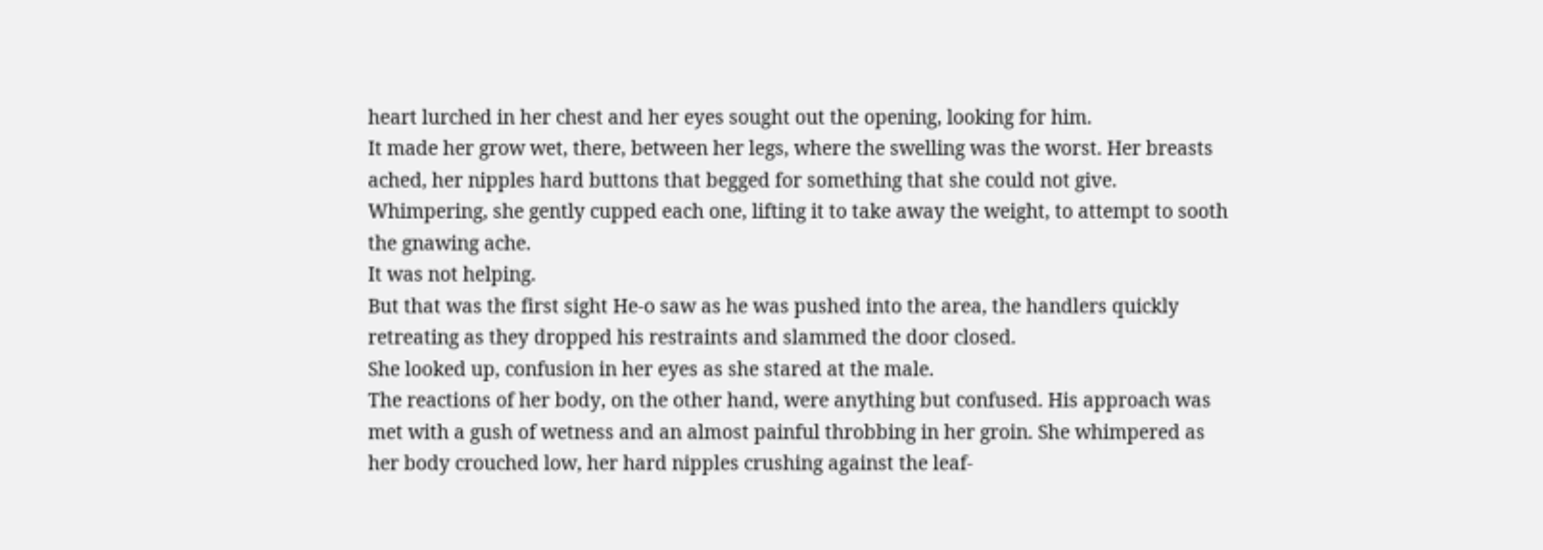heart lurched in her chest and her eyes sought out the opening, looking for him.
It made her grow wet, there, between her legs, where the swelling was the worst. Her breasts ached, her nipples hard buttons that begged for something that she could not give. Whimpering, she gently cupped each one, lifting it to take away the weight, to attempt to sooth the gnawing ache.
It was not helping.
But that was the first sight He-o saw as he was pushed into the area, the handlers quickly retreating as they dropped his restraints and slammed the door closed.
She looked up, confusion in her eyes as she stared at the male.
The reactions of her body, on the other hand, were anything but confused. His approach was met with a gush of wetness and an almost painful throbbing in her groin. She whimpered as her body crouched low, her hard nipples crushing against the leaf-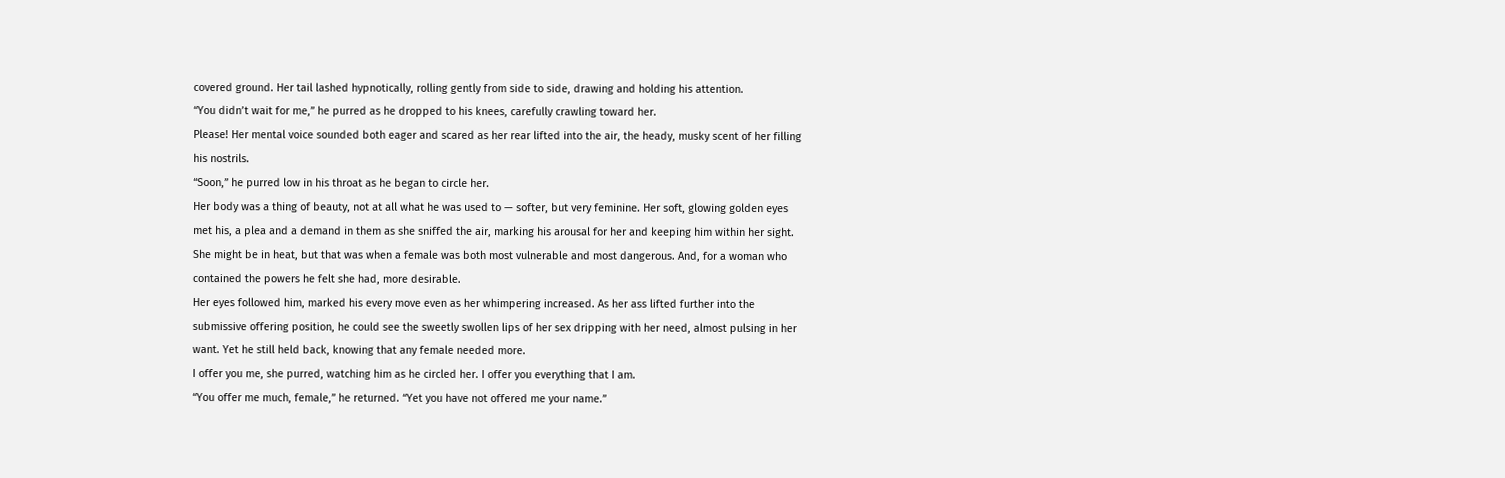covered ground. Her tail lashed hypnotically, rolling gently from side to side, drawing and holding his attention.
“You didn’t wait for me,” he purred as he dropped to his knees, carefully crawling toward her.
Please! Her mental voice sounded both eager and scared as her rear lifted into the air, the heady, musky scent of her filling his nostrils.
“Soon,” he purred low in his throat as he began to circle her.
Her body was a thing of beauty, not at all what he was used to — softer, but very feminine. Her soft, glowing golden eyes met his, a plea and a demand in them as she sniffed the air, marking his arousal for her and keeping him within her sight.
She might be in heat, but that was when a female was both most vulnerable and most dangerous. And, for a woman who contained the powers he felt she had, more desirable.
Her eyes followed him, marked his every move even as her whimpering increased. As her ass lifted further into the submissive offering position, he could see the sweetly swollen lips of her sex dripping with her need, almost pulsing in her want. Yet he still held back, knowing that any female needed more.
I offer you me, she purred, watching him as he circled her. I offer you everything that I am.
“You offer me much, female,” he returned. “Yet you have not offered me your name.”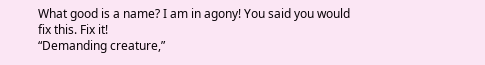What good is a name? I am in agony! You said you would fix this. Fix it!
“Demanding creature,”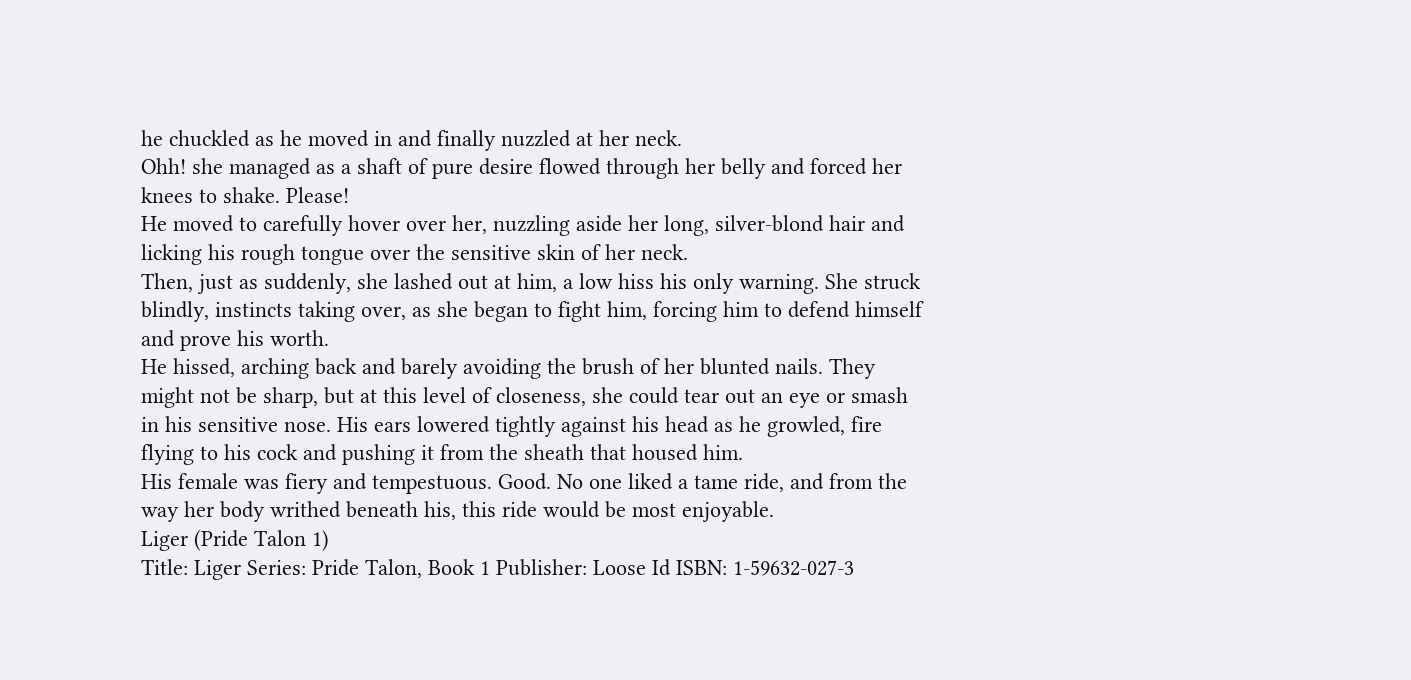he chuckled as he moved in and finally nuzzled at her neck.
Ohh! she managed as a shaft of pure desire flowed through her belly and forced her knees to shake. Please!
He moved to carefully hover over her, nuzzling aside her long, silver-blond hair and licking his rough tongue over the sensitive skin of her neck.
Then, just as suddenly, she lashed out at him, a low hiss his only warning. She struck blindly, instincts taking over, as she began to fight him, forcing him to defend himself and prove his worth.
He hissed, arching back and barely avoiding the brush of her blunted nails. They might not be sharp, but at this level of closeness, she could tear out an eye or smash in his sensitive nose. His ears lowered tightly against his head as he growled, fire flying to his cock and pushing it from the sheath that housed him.
His female was fiery and tempestuous. Good. No one liked a tame ride, and from the way her body writhed beneath his, this ride would be most enjoyable.
Liger (Pride Talon 1)
Title: Liger Series: Pride Talon, Book 1 Publisher: Loose Id ISBN: 1-59632-027-3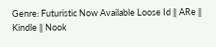Genre: Futuristic Now Available Loose Id ‖ ARe ‖ Kindle ‖ Nook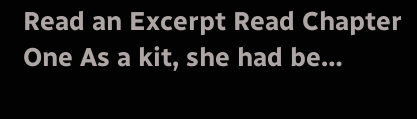Read an Excerpt Read Chapter One As a kit, she had be…